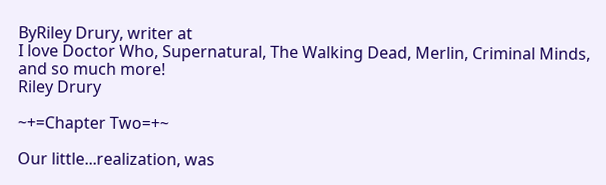ByRiley Drury, writer at
I love Doctor Who, Supernatural, The Walking Dead, Merlin, Criminal Minds, and so much more!
Riley Drury

~+=Chapter Two=+~

Our little...realization, was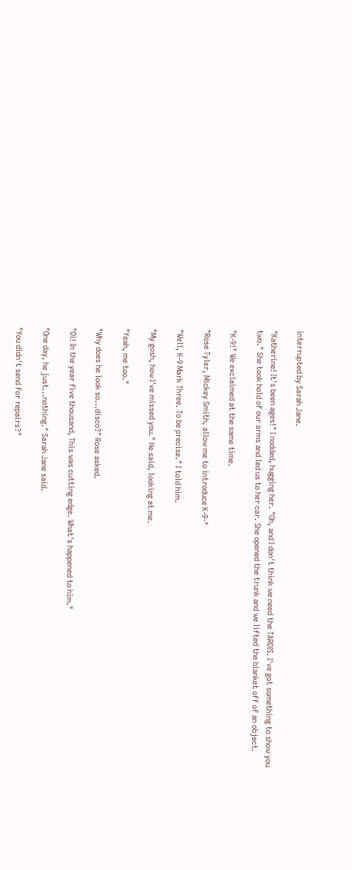interrupted by Sarah Jane.

"Katherine! It's been ages!" I nodded, hugging her. "Oh, and I don't think we need the TARDIS. I've got something to show you two." She took hold of our arms and led us to her car. She opened the trunk and we lifted the blanket off of an object.

"K-9!" We exclaimed at the same time.

"Rose Tyler, Mickey Smith, allow me to introduce K-9-"

"Well, K-9 Mark Three. To be precise." I told him.

"My gosh, how I've missed you." He said, looking at me.

"Yeah, me too."

"Why does he look so...disco?" Rose asked.

"Oi! In the year five thousand, This was cutting edge. What's happened to him."

"One day, he just...nothing." Sarah Jane said.

"You didn't send for repairs?"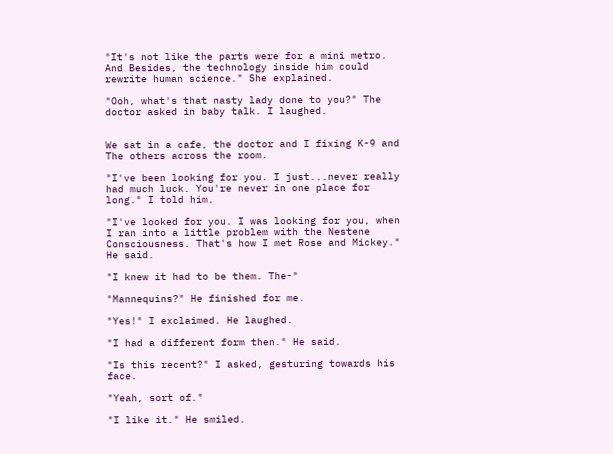"It's not like the parts were for a mini metro. And Besides, the technology inside him could rewrite human science." She explained.

"Ooh, what's that nasty lady done to you?" The doctor asked in baby talk. I laughed.


We sat in a cafe, the doctor and I fixing K-9 and The others across the room.

"I've been looking for you. I just...never really had much luck. You're never in one place for long." I told him.

"I've looked for you. I was looking for you, when I ran into a little problem with the Nestene Consciousness. That's how I met Rose and Mickey." He said.

"I knew it had to be them. The-"

"Mannequins?" He finished for me.

"Yes!" I exclaimed. He laughed.

"I had a different form then." He said.

"Is this recent?" I asked, gesturing towards his face.

"Yeah, sort of."

"I like it." He smiled.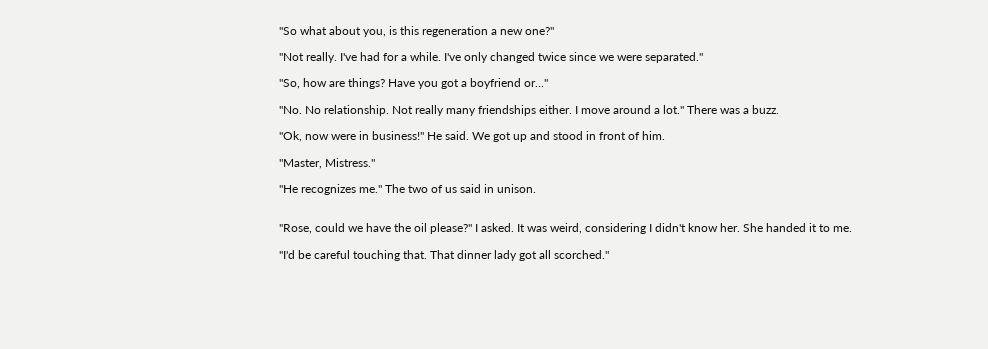"So what about you, is this regeneration a new one?"

"Not really. I've had for a while. I've only changed twice since we were separated."

"So, how are things? Have you got a boyfriend or..."

"No. No relationship. Not really many friendships either. I move around a lot." There was a buzz.

"Ok, now were in business!" He said. We got up and stood in front of him.

"Master, Mistress."

"He recognizes me." The two of us said in unison.


"Rose, could we have the oil please?" I asked. It was weird, considering I didn't know her. She handed it to me.

"I'd be careful touching that. That dinner lady got all scorched."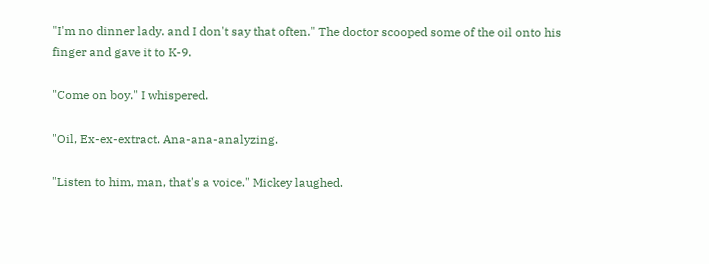"I'm no dinner lady. and I don't say that often." The doctor scooped some of the oil onto his finger and gave it to K-9.

"Come on boy." I whispered.

"Oil, Ex-ex-extract. Ana-ana-analyzing.

"Listen to him, man, that's a voice." Mickey laughed.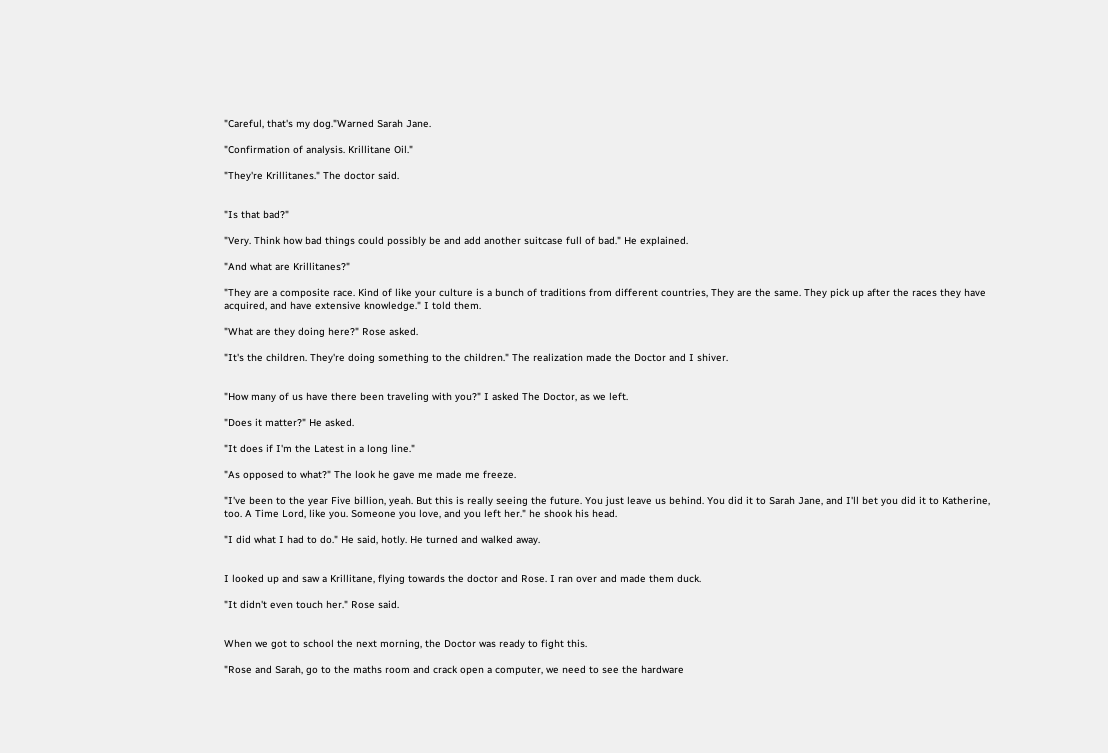"Careful, that's my dog."Warned Sarah Jane.

"Confirmation of analysis. Krillitane Oil."

"They're Krillitanes." The doctor said.


"Is that bad?"

"Very. Think how bad things could possibly be and add another suitcase full of bad." He explained.

"And what are Krillitanes?"

"They are a composite race. Kind of like your culture is a bunch of traditions from different countries, They are the same. They pick up after the races they have acquired, and have extensive knowledge." I told them.

"What are they doing here?" Rose asked.

"It's the children. They're doing something to the children." The realization made the Doctor and I shiver.


"How many of us have there been traveling with you?" I asked The Doctor, as we left.

"Does it matter?" He asked.

"It does if I'm the Latest in a long line."

"As opposed to what?" The look he gave me made me freeze.

"I've been to the year Five billion, yeah. But this is really seeing the future. You just leave us behind. You did it to Sarah Jane, and I'll bet you did it to Katherine, too. A Time Lord, like you. Someone you love, and you left her." he shook his head.

"I did what I had to do." He said, hotly. He turned and walked away.


I looked up and saw a Krillitane, flying towards the doctor and Rose. I ran over and made them duck.

"It didn't even touch her." Rose said.


When we got to school the next morning, the Doctor was ready to fight this.

"Rose and Sarah, go to the maths room and crack open a computer, we need to see the hardware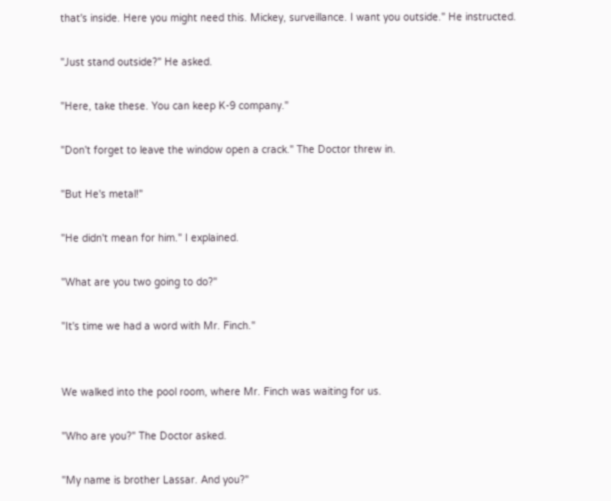that's inside. Here you might need this. Mickey, surveillance. I want you outside." He instructed.

"Just stand outside?" He asked.

"Here, take these. You can keep K-9 company."

"Don't forget to leave the window open a crack." The Doctor threw in.

"But He's metal!"

"He didn't mean for him." I explained.

"What are you two going to do?"

"It's time we had a word with Mr. Finch."


We walked into the pool room, where Mr. Finch was waiting for us.

"Who are you?" The Doctor asked.

"My name is brother Lassar. And you?"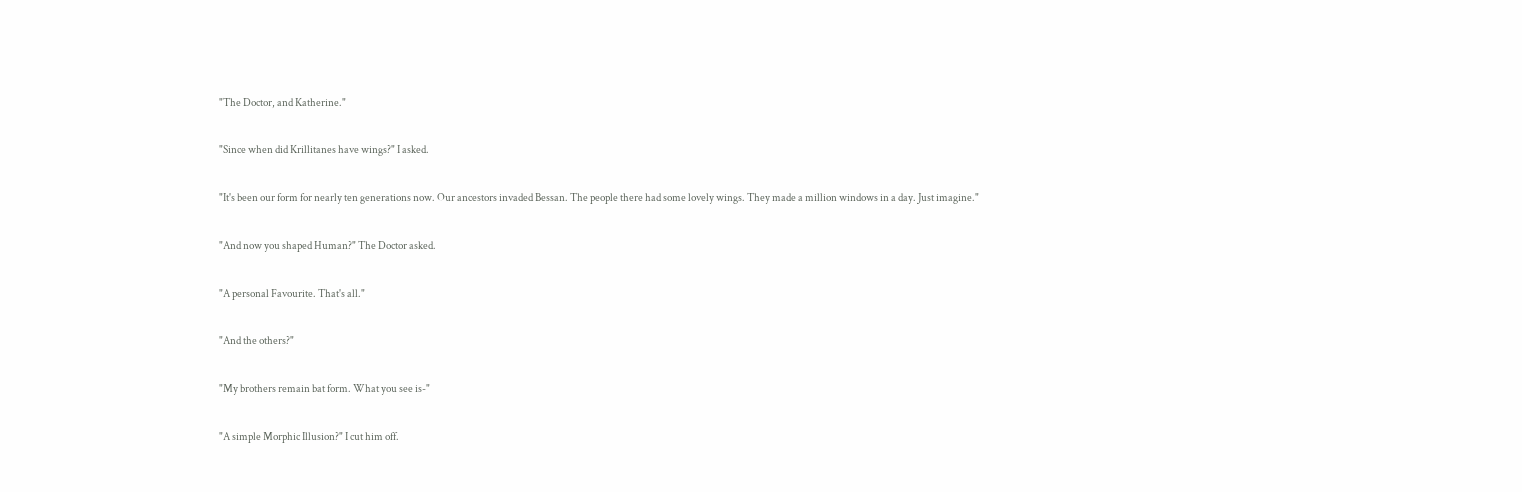"The Doctor, and Katherine."

"Since when did Krillitanes have wings?" I asked.

"It's been our form for nearly ten generations now. Our ancestors invaded Bessan. The people there had some lovely wings. They made a million windows in a day. Just imagine."

"And now you shaped Human?" The Doctor asked.

"A personal Favourite. That's all."

"And the others?"

"My brothers remain bat form. What you see is-"

"A simple Morphic Illusion?" I cut him off.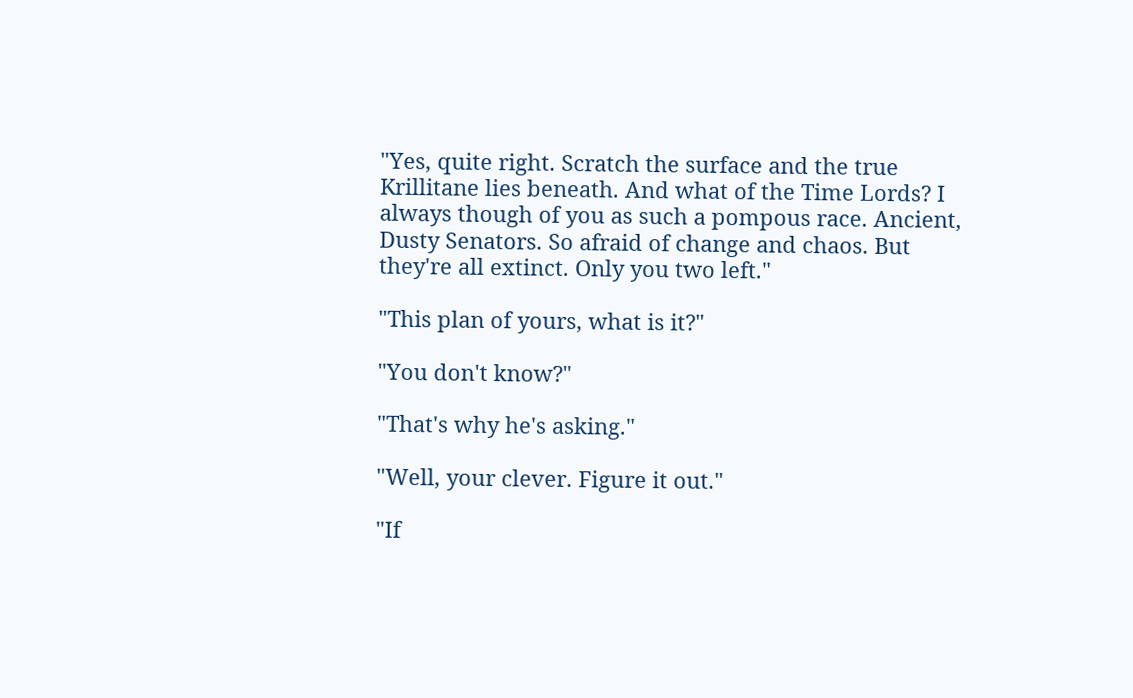"Yes, quite right. Scratch the surface and the true Krillitane lies beneath. And what of the Time Lords? I always though of you as such a pompous race. Ancient, Dusty Senators. So afraid of change and chaos. But they're all extinct. Only you two left."

"This plan of yours, what is it?"

"You don't know?"

"That's why he's asking."

"Well, your clever. Figure it out."

"If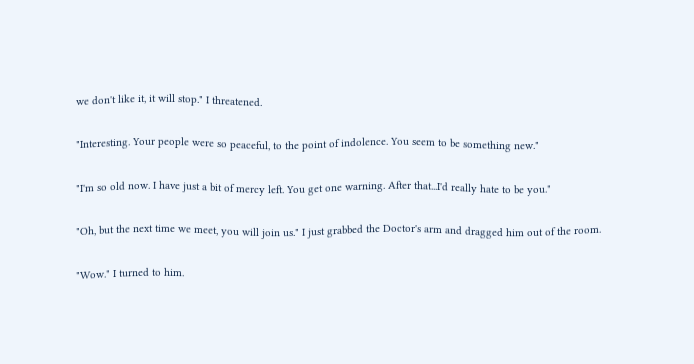we don't like it, it will stop." I threatened.

"Interesting. Your people were so peaceful, to the point of indolence. You seem to be something new."

"I'm so old now. I have just a bit of mercy left. You get one warning. After that...I'd really hate to be you."

"Oh, but the next time we meet, you will join us." I just grabbed the Doctor's arm and dragged him out of the room.

"Wow." I turned to him.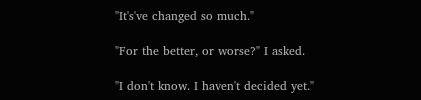"It's've changed so much."

"For the better, or worse?" I asked.

"I don't know. I haven't decided yet."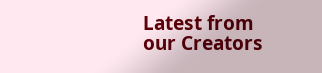Latest from our Creators